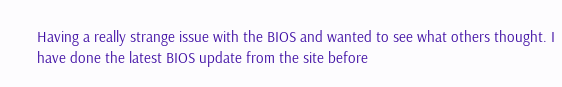Having a really strange issue with the BIOS and wanted to see what others thought. I have done the latest BIOS update from the site before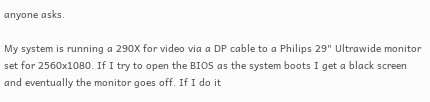anyone asks.

My system is running a 290X for video via a DP cable to a Philips 29" Ultrawide monitor set for 2560x1080. If I try to open the BIOS as the system boots I get a black screen and eventually the monitor goes off. If I do it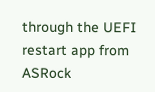through the UEFI restart app from ASRock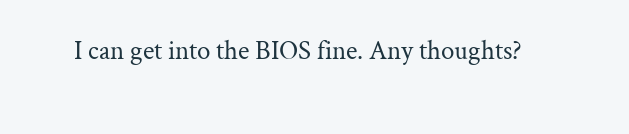I can get into the BIOS fine. Any thoughts?